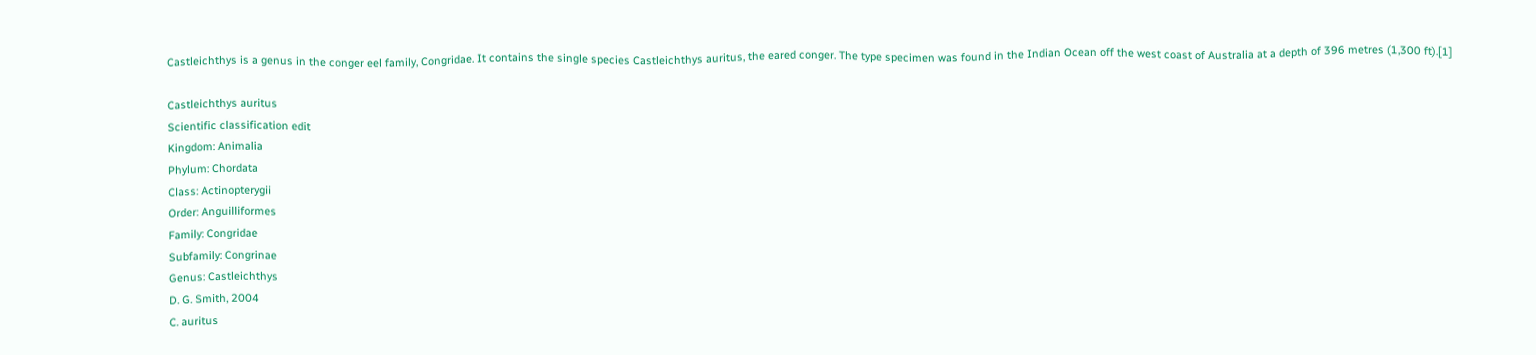Castleichthys is a genus in the conger eel family, Congridae. It contains the single species Castleichthys auritus, the eared conger. The type specimen was found in the Indian Ocean off the west coast of Australia at a depth of 396 metres (1,300 ft).[1]

Castleichthys auritus
Scientific classification edit
Kingdom: Animalia
Phylum: Chordata
Class: Actinopterygii
Order: Anguilliformes
Family: Congridae
Subfamily: Congrinae
Genus: Castleichthys
D. G. Smith, 2004
C. auritus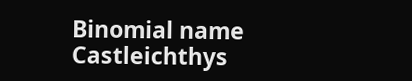Binomial name
Castleichthys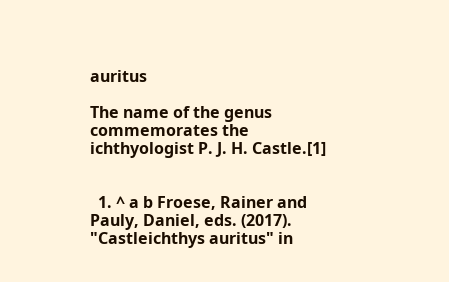auritus

The name of the genus commemorates the ichthyologist P. J. H. Castle.[1]


  1. ^ a b Froese, Rainer and Pauly, Daniel, eds. (2017). "Castleichthys auritus" in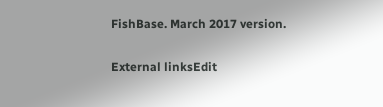FishBase. March 2017 version.

External linksEdit